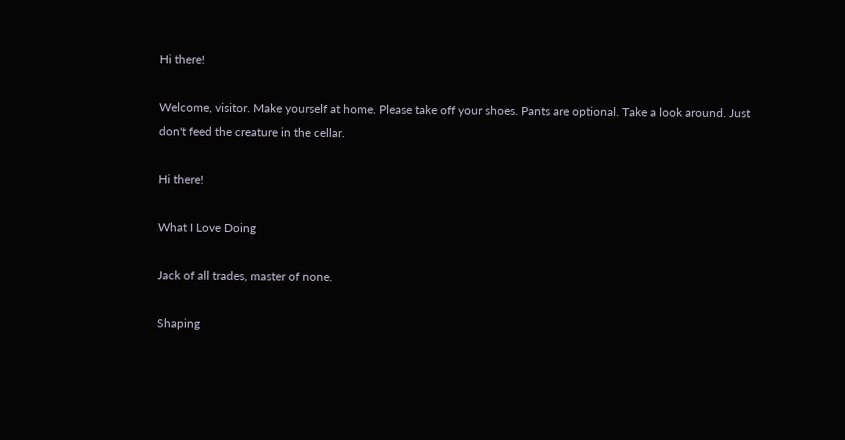Hi there!

Welcome, visitor. Make yourself at home. Please take off your shoes. Pants are optional. Take a look around. Just don't feed the creature in the cellar.

Hi there!

What I Love Doing

Jack of all trades, master of none.

Shaping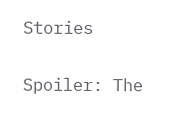Stories

Spoiler: The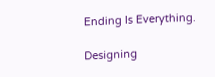Ending Is Everything.

Designing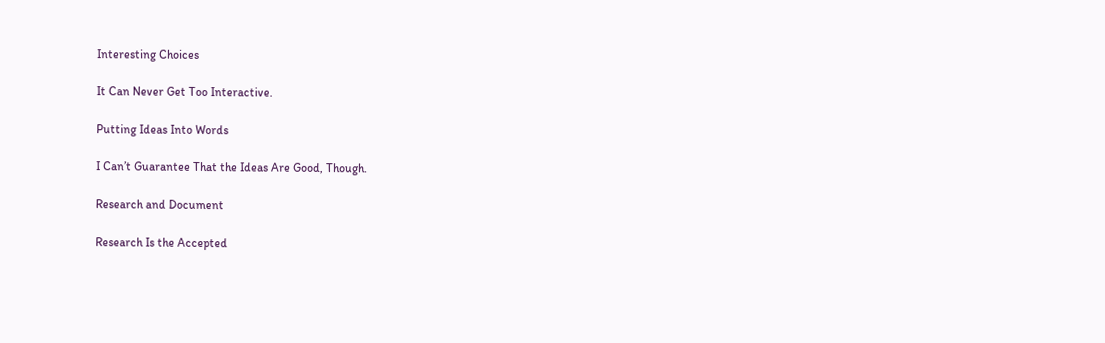Interesting Choices

It Can Never Get Too Interactive.

Putting Ideas Into Words

I Can’t Guarantee That the Ideas Are Good, Though.

Research and Document

Research Is the Accepted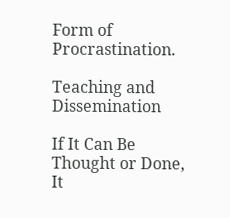Form of Procrastination.

Teaching and Dissemination

If It Can Be Thought or Done, It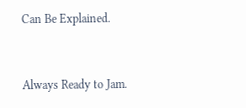Can Be Explained.


Always Ready to Jam.